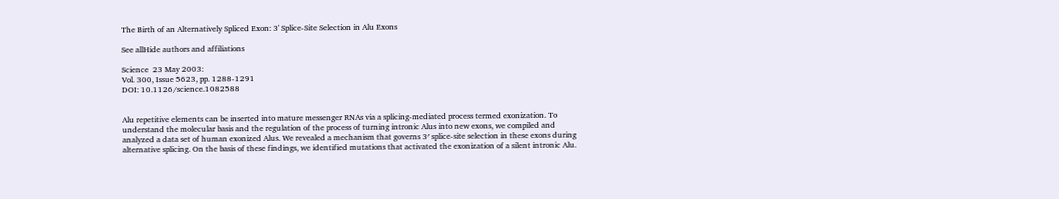The Birth of an Alternatively Spliced Exon: 3' Splice-Site Selection in Alu Exons

See allHide authors and affiliations

Science  23 May 2003:
Vol. 300, Issue 5623, pp. 1288-1291
DOI: 10.1126/science.1082588


Alu repetitive elements can be inserted into mature messenger RNAs via a splicing-mediated process termed exonization. To understand the molecular basis and the regulation of the process of turning intronic Alus into new exons, we compiled and analyzed a data set of human exonized Alus. We revealed a mechanism that governs 3′ splice-site selection in these exons during alternative splicing. On the basis of these findings, we identified mutations that activated the exonization of a silent intronic Alu.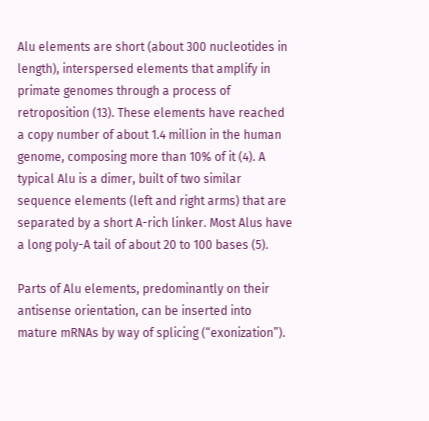Alu elements are short (about 300 nucleotides in length), interspersed elements that amplify in primate genomes through a process of retroposition (13). These elements have reached a copy number of about 1.4 million in the human genome, composing more than 10% of it (4). A typical Alu is a dimer, built of two similar sequence elements (left and right arms) that are separated by a short A-rich linker. Most Alus have a long poly-A tail of about 20 to 100 bases (5).

Parts of Alu elements, predominantly on their antisense orientation, can be inserted into mature mRNAs by way of splicing (“exonization”).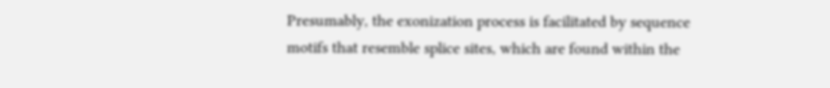Presumably, the exonization process is facilitated by sequence motifs that resemble splice sites, which are found within the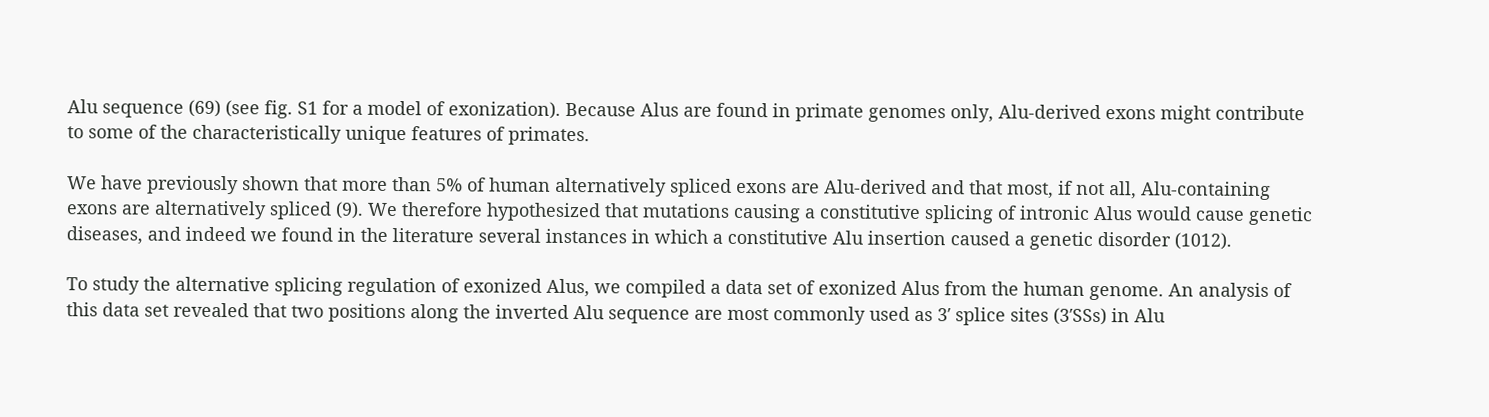Alu sequence (69) (see fig. S1 for a model of exonization). Because Alus are found in primate genomes only, Alu-derived exons might contribute to some of the characteristically unique features of primates.

We have previously shown that more than 5% of human alternatively spliced exons are Alu-derived and that most, if not all, Alu-containing exons are alternatively spliced (9). We therefore hypothesized that mutations causing a constitutive splicing of intronic Alus would cause genetic diseases, and indeed we found in the literature several instances in which a constitutive Alu insertion caused a genetic disorder (1012).

To study the alternative splicing regulation of exonized Alus, we compiled a data set of exonized Alus from the human genome. An analysis of this data set revealed that two positions along the inverted Alu sequence are most commonly used as 3′ splice sites (3′SSs) in Alu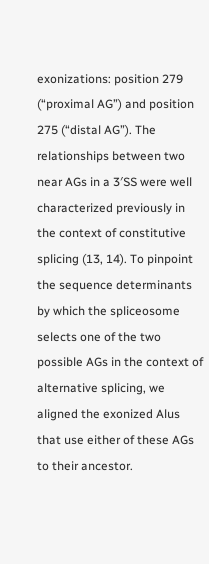exonizations: position 279 (“proximal AG”) and position 275 (“distal AG”). The relationships between two near AGs in a 3′SS were well characterized previously in the context of constitutive splicing (13, 14). To pinpoint the sequence determinants by which the spliceosome selects one of the two possible AGs in the context of alternative splicing, we aligned the exonized Alus that use either of these AGs to their ancestor.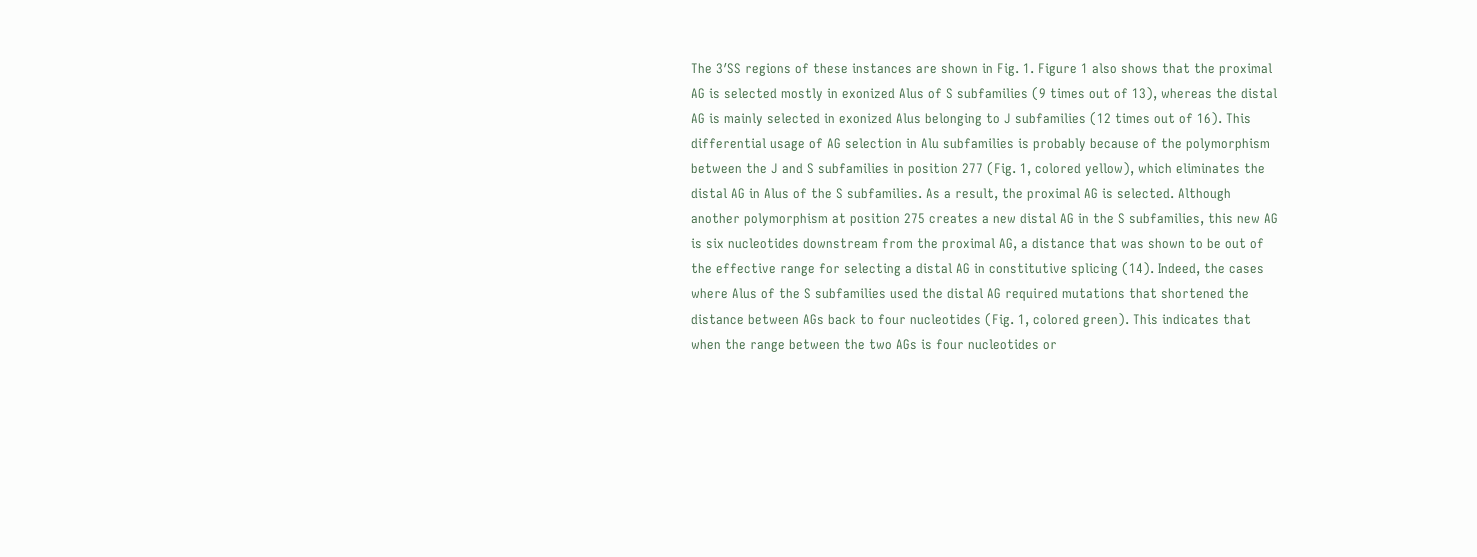The 3′SS regions of these instances are shown in Fig. 1. Figure 1 also shows that the proximal AG is selected mostly in exonized Alus of S subfamilies (9 times out of 13), whereas the distal AG is mainly selected in exonized Alus belonging to J subfamilies (12 times out of 16). This differential usage of AG selection in Alu subfamilies is probably because of the polymorphism between the J and S subfamilies in position 277 (Fig. 1, colored yellow), which eliminates the distal AG in Alus of the S subfamilies. As a result, the proximal AG is selected. Although another polymorphism at position 275 creates a new distal AG in the S subfamilies, this new AG is six nucleotides downstream from the proximal AG, a distance that was shown to be out of the effective range for selecting a distal AG in constitutive splicing (14). Indeed, the cases where Alus of the S subfamilies used the distal AG required mutations that shortened the distance between AGs back to four nucleotides (Fig. 1, colored green). This indicates that when the range between the two AGs is four nucleotides or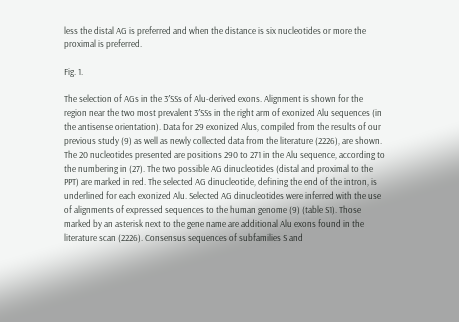less the distal AG is preferred and when the distance is six nucleotides or more the proximal is preferred.

Fig. 1.

The selection of AGs in the 3′SSs of Alu-derived exons. Alignment is shown for the region near the two most prevalent 3′SSs in the right arm of exonized Alu sequences (in the antisense orientation). Data for 29 exonized Alus, compiled from the results of our previous study (9) as well as newly collected data from the literature (2226), are shown. The 20 nucleotides presented are positions 290 to 271 in the Alu sequence, according to the numbering in (27). The two possible AG dinucleotides (distal and proximal to the PPT) are marked in red. The selected AG dinucleotide, defining the end of the intron, is underlined for each exonized Alu. Selected AG dinucleotides were inferred with the use of alignments of expressed sequences to the human genome (9) (table S1). Those marked by an asterisk next to the gene name are additional Alu exons found in the literature scan (2226). Consensus sequences of subfamilies S and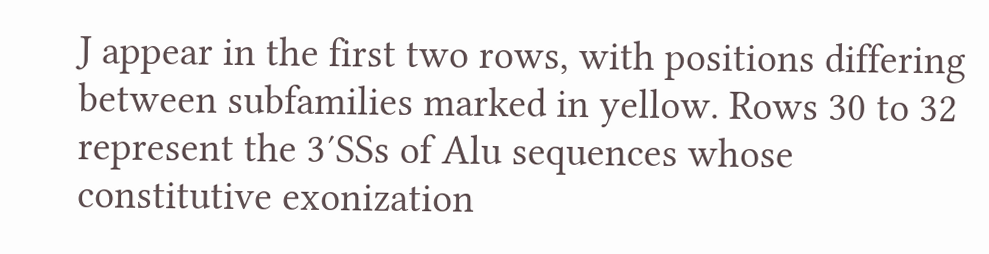J appear in the first two rows, with positions differing between subfamilies marked in yellow. Rows 30 to 32 represent the 3′SSs of Alu sequences whose constitutive exonization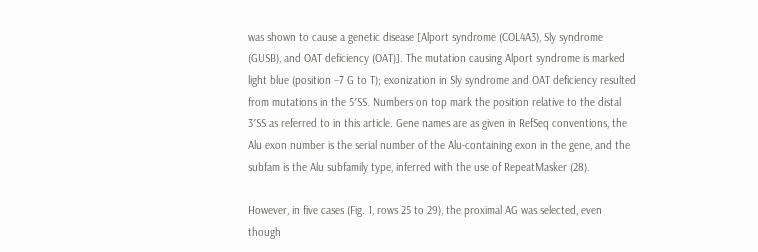was shown to cause a genetic disease [Alport syndrome (COL4A3), Sly syndrome (GUSB), and OAT deficiency (OAT)]. The mutation causing Alport syndrome is marked light blue (position –7 G to T); exonization in Sly syndrome and OAT deficiency resulted from mutations in the 5′SS. Numbers on top mark the position relative to the distal 3′SS as referred to in this article. Gene names are as given in RefSeq conventions, the Alu exon number is the serial number of the Alu-containing exon in the gene, and the subfam is the Alu subfamily type, inferred with the use of RepeatMasker (28).

However, in five cases (Fig. 1, rows 25 to 29), the proximal AG was selected, even though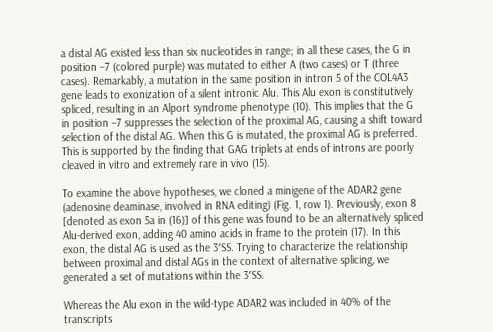a distal AG existed less than six nucleotides in range; in all these cases, the G in position –7 (colored purple) was mutated to either A (two cases) or T (three cases). Remarkably, a mutation in the same position in intron 5 of the COL4A3 gene leads to exonization of a silent intronic Alu. This Alu exon is constitutively spliced, resulting in an Alport syndrome phenotype (10). This implies that the G in position –7 suppresses the selection of the proximal AG, causing a shift toward selection of the distal AG. When this G is mutated, the proximal AG is preferred. This is supported by the finding that GAG triplets at ends of introns are poorly cleaved in vitro and extremely rare in vivo (15).

To examine the above hypotheses, we cloned a minigene of the ADAR2 gene (adenosine deaminase, involved in RNA editing) (Fig. 1, row 1). Previously, exon 8 [denoted as exon 5a in (16)] of this gene was found to be an alternatively spliced Alu-derived exon, adding 40 amino acids in frame to the protein (17). In this exon, the distal AG is used as the 3′SS. Trying to characterize the relationship between proximal and distal AGs in the context of alternative splicing, we generated a set of mutations within the 3′SS.

Whereas the Alu exon in the wild-type ADAR2 was included in 40% of the transcripts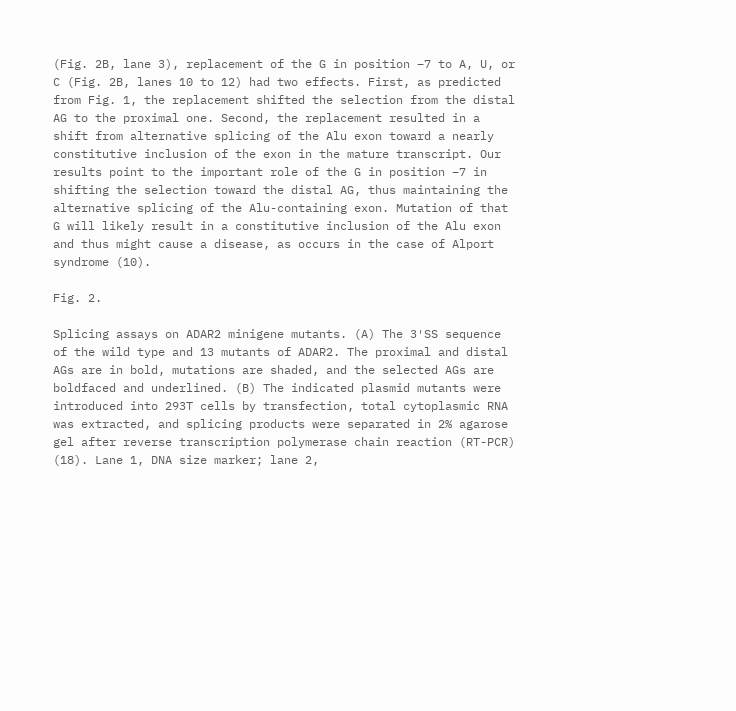(Fig. 2B, lane 3), replacement of the G in position –7 to A, U, or C (Fig. 2B, lanes 10 to 12) had two effects. First, as predicted from Fig. 1, the replacement shifted the selection from the distal AG to the proximal one. Second, the replacement resulted in a shift from alternative splicing of the Alu exon toward a nearly constitutive inclusion of the exon in the mature transcript. Our results point to the important role of the G in position –7 in shifting the selection toward the distal AG, thus maintaining the alternative splicing of the Alu-containing exon. Mutation of that G will likely result in a constitutive inclusion of the Alu exon and thus might cause a disease, as occurs in the case of Alport syndrome (10).

Fig. 2.

Splicing assays on ADAR2 minigene mutants. (A) The 3′SS sequence of the wild type and 13 mutants of ADAR2. The proximal and distal AGs are in bold, mutations are shaded, and the selected AGs are boldfaced and underlined. (B) The indicated plasmid mutants were introduced into 293T cells by transfection, total cytoplasmic RNA was extracted, and splicing products were separated in 2% agarose gel after reverse transcription polymerase chain reaction (RT-PCR) (18). Lane 1, DNA size marker; lane 2,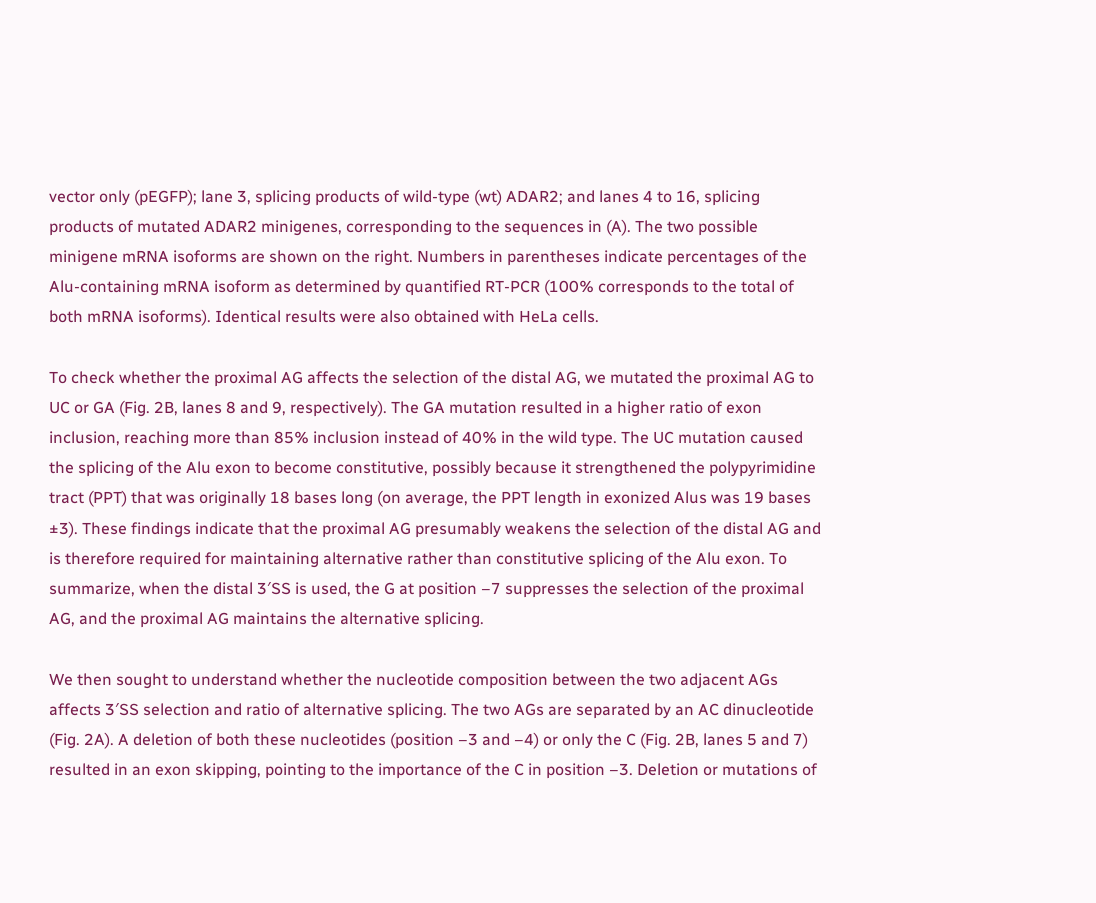vector only (pEGFP); lane 3, splicing products of wild-type (wt) ADAR2; and lanes 4 to 16, splicing products of mutated ADAR2 minigenes, corresponding to the sequences in (A). The two possible minigene mRNA isoforms are shown on the right. Numbers in parentheses indicate percentages of the Alu-containing mRNA isoform as determined by quantified RT-PCR (100% corresponds to the total of both mRNA isoforms). Identical results were also obtained with HeLa cells.

To check whether the proximal AG affects the selection of the distal AG, we mutated the proximal AG to UC or GA (Fig. 2B, lanes 8 and 9, respectively). The GA mutation resulted in a higher ratio of exon inclusion, reaching more than 85% inclusion instead of 40% in the wild type. The UC mutation caused the splicing of the Alu exon to become constitutive, possibly because it strengthened the polypyrimidine tract (PPT) that was originally 18 bases long (on average, the PPT length in exonized Alus was 19 bases ±3). These findings indicate that the proximal AG presumably weakens the selection of the distal AG and is therefore required for maintaining alternative rather than constitutive splicing of the Alu exon. To summarize, when the distal 3′SS is used, the G at position –7 suppresses the selection of the proximal AG, and the proximal AG maintains the alternative splicing.

We then sought to understand whether the nucleotide composition between the two adjacent AGs affects 3′SS selection and ratio of alternative splicing. The two AGs are separated by an AC dinucleotide (Fig. 2A). A deletion of both these nucleotides (position –3 and –4) or only the C (Fig. 2B, lanes 5 and 7) resulted in an exon skipping, pointing to the importance of the C in position –3. Deletion or mutations of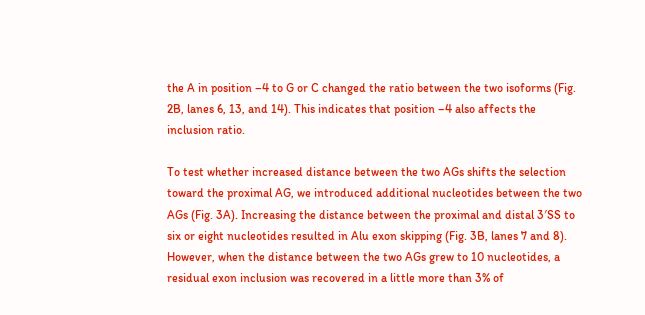the A in position –4 to G or C changed the ratio between the two isoforms (Fig. 2B, lanes 6, 13, and 14). This indicates that position –4 also affects the inclusion ratio.

To test whether increased distance between the two AGs shifts the selection toward the proximal AG, we introduced additional nucleotides between the two AGs (Fig. 3A). Increasing the distance between the proximal and distal 3′SS to six or eight nucleotides resulted in Alu exon skipping (Fig. 3B, lanes 7 and 8). However, when the distance between the two AGs grew to 10 nucleotides, a residual exon inclusion was recovered in a little more than 3% of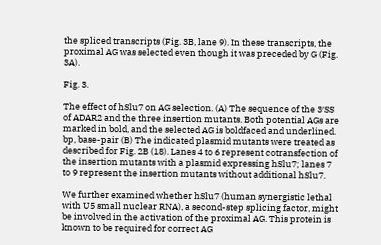the spliced transcripts (Fig. 3B, lane 9). In these transcripts, the proximal AG was selected even though it was preceded by G (Fig. 3A).

Fig. 3.

The effect of hSlu7 on AG selection. (A) The sequence of the 3′SS of ADAR2 and the three insertion mutants. Both potential AGs are marked in bold, and the selected AG is boldfaced and underlined. bp, base-pair (B) The indicated plasmid mutants were treated as described for Fig. 2B (18). Lanes 4 to 6 represent cotransfection of the insertion mutants with a plasmid expressing hSlu7; lanes 7 to 9 represent the insertion mutants without additional hSlu7.

We further examined whether hSlu7 (human synergistic lethal with U5 small nuclear RNA), a second-step splicing factor, might be involved in the activation of the proximal AG. This protein is known to be required for correct AG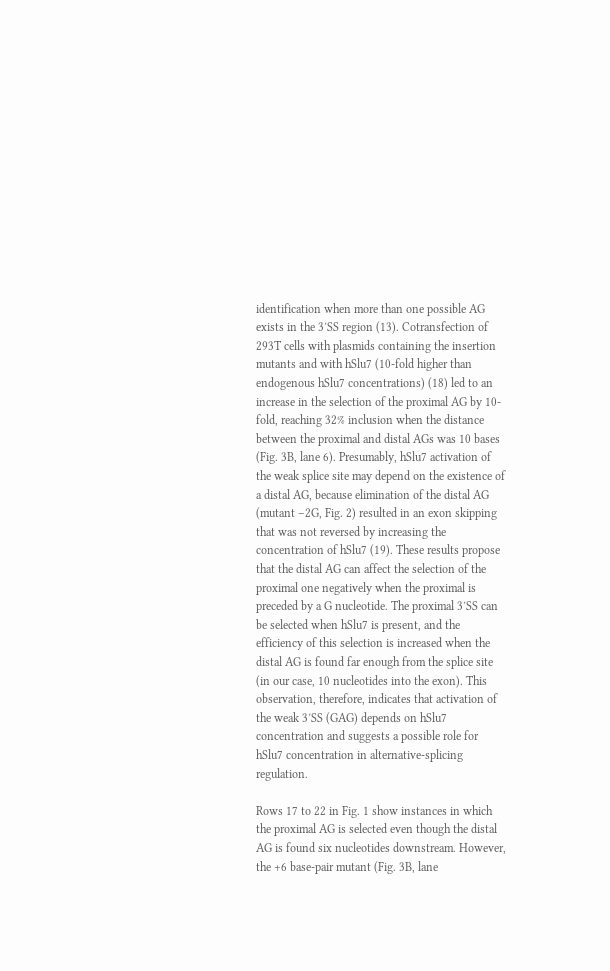identification when more than one possible AG exists in the 3′SS region (13). Cotransfection of 293T cells with plasmids containing the insertion mutants and with hSlu7 (10-fold higher than endogenous hSlu7 concentrations) (18) led to an increase in the selection of the proximal AG by 10-fold, reaching 32% inclusion when the distance between the proximal and distal AGs was 10 bases (Fig. 3B, lane 6). Presumably, hSlu7 activation of the weak splice site may depend on the existence of a distal AG, because elimination of the distal AG (mutant –2G, Fig. 2) resulted in an exon skipping that was not reversed by increasing the concentration of hSlu7 (19). These results propose that the distal AG can affect the selection of the proximal one negatively when the proximal is preceded by a G nucleotide. The proximal 3′SS can be selected when hSlu7 is present, and the efficiency of this selection is increased when the distal AG is found far enough from the splice site (in our case, 10 nucleotides into the exon). This observation, therefore, indicates that activation of the weak 3′SS (GAG) depends on hSlu7 concentration and suggests a possible role for hSlu7 concentration in alternative-splicing regulation.

Rows 17 to 22 in Fig. 1 show instances in which the proximal AG is selected even though the distal AG is found six nucleotides downstream. However, the +6 base-pair mutant (Fig. 3B, lane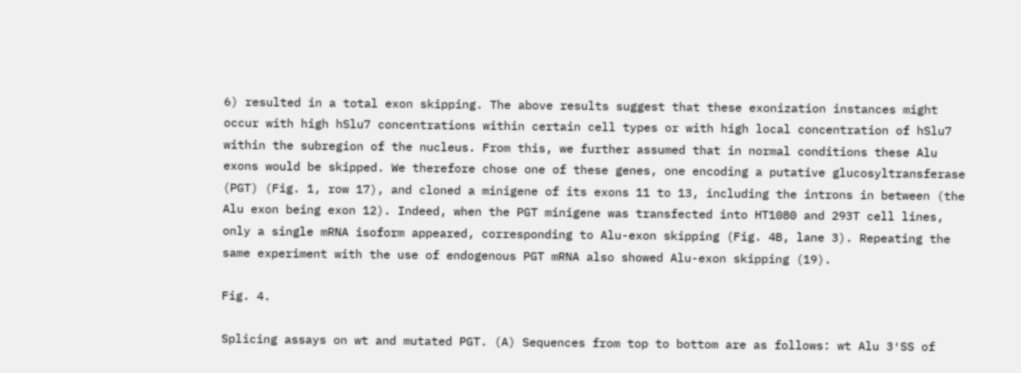6) resulted in a total exon skipping. The above results suggest that these exonization instances might occur with high hSlu7 concentrations within certain cell types or with high local concentration of hSlu7 within the subregion of the nucleus. From this, we further assumed that in normal conditions these Alu exons would be skipped. We therefore chose one of these genes, one encoding a putative glucosyltransferase (PGT) (Fig. 1, row 17), and cloned a minigene of its exons 11 to 13, including the introns in between (the Alu exon being exon 12). Indeed, when the PGT minigene was transfected into HT1080 and 293T cell lines, only a single mRNA isoform appeared, corresponding to Alu-exon skipping (Fig. 4B, lane 3). Repeating the same experiment with the use of endogenous PGT mRNA also showed Alu-exon skipping (19).

Fig. 4.

Splicing assays on wt and mutated PGT. (A) Sequences from top to bottom are as follows: wt Alu 3′SS of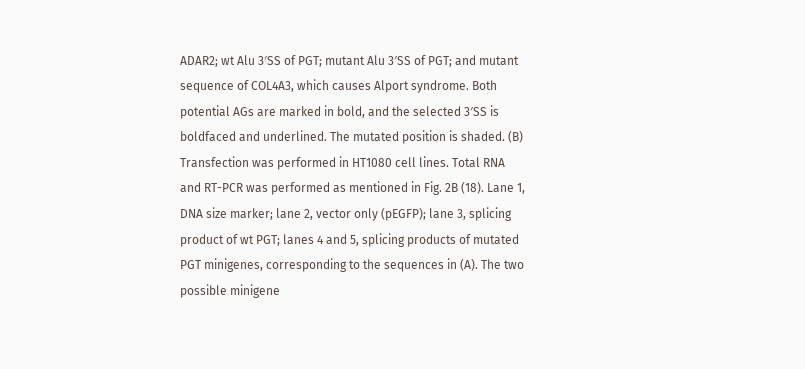ADAR2; wt Alu 3′SS of PGT; mutant Alu 3′SS of PGT; and mutant sequence of COL4A3, which causes Alport syndrome. Both potential AGs are marked in bold, and the selected 3′SS is boldfaced and underlined. The mutated position is shaded. (B) Transfection was performed in HT1080 cell lines. Total RNA and RT-PCR was performed as mentioned in Fig. 2B (18). Lane 1, DNA size marker; lane 2, vector only (pEGFP); lane 3, splicing product of wt PGT; lanes 4 and 5, splicing products of mutated PGT minigenes, corresponding to the sequences in (A). The two possible minigene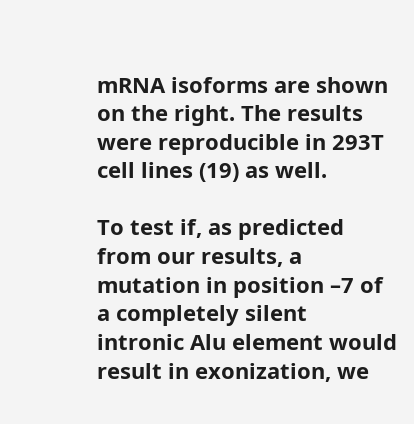mRNA isoforms are shown on the right. The results were reproducible in 293T cell lines (19) as well.

To test if, as predicted from our results, a mutation in position –7 of a completely silent intronic Alu element would result in exonization, we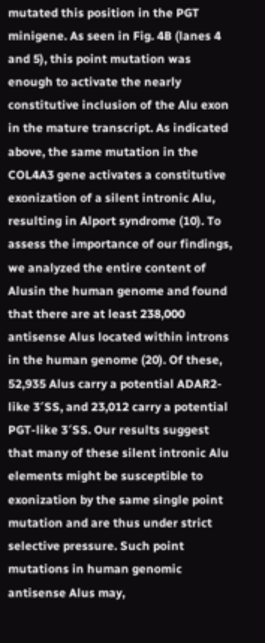mutated this position in the PGT minigene. As seen in Fig. 4B (lanes 4 and 5), this point mutation was enough to activate the nearly constitutive inclusion of the Alu exon in the mature transcript. As indicated above, the same mutation in the COL4A3 gene activates a constitutive exonization of a silent intronic Alu, resulting in Alport syndrome (10). To assess the importance of our findings, we analyzed the entire content of Alusin the human genome and found that there are at least 238,000 antisense Alus located within introns in the human genome (20). Of these, 52,935 Alus carry a potential ADAR2-like 3′SS, and 23,012 carry a potential PGT-like 3′SS. Our results suggest that many of these silent intronic Alu elements might be susceptible to exonization by the same single point mutation and are thus under strict selective pressure. Such point mutations in human genomic antisense Alus may,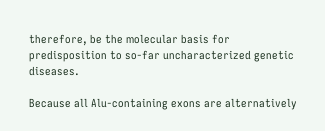therefore, be the molecular basis for predisposition to so-far uncharacterized genetic diseases.

Because all Alu-containing exons are alternatively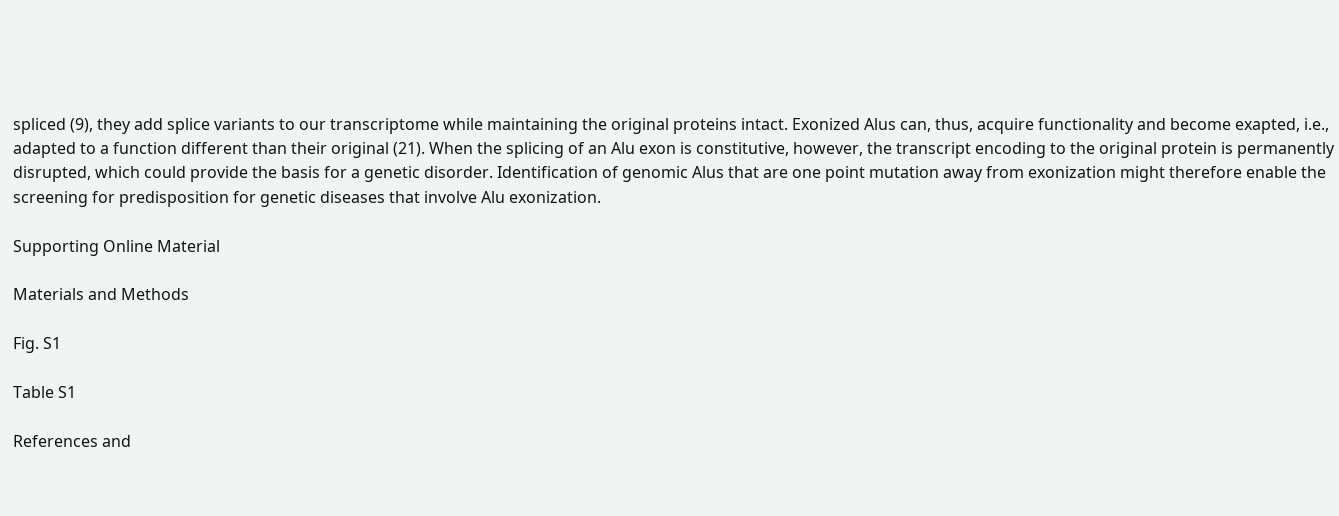spliced (9), they add splice variants to our transcriptome while maintaining the original proteins intact. Exonized Alus can, thus, acquire functionality and become exapted, i.e., adapted to a function different than their original (21). When the splicing of an Alu exon is constitutive, however, the transcript encoding to the original protein is permanently disrupted, which could provide the basis for a genetic disorder. Identification of genomic Alus that are one point mutation away from exonization might therefore enable the screening for predisposition for genetic diseases that involve Alu exonization.

Supporting Online Material

Materials and Methods

Fig. S1

Table S1

References and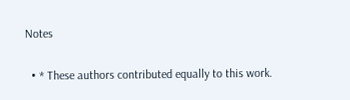Notes

  • * These authors contributed equally to this work.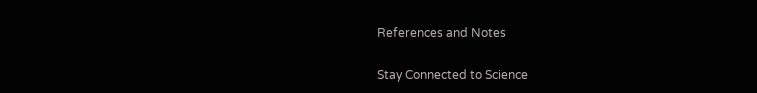References and Notes

Stay Connected to Science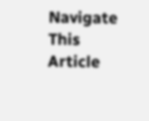Navigate This Article